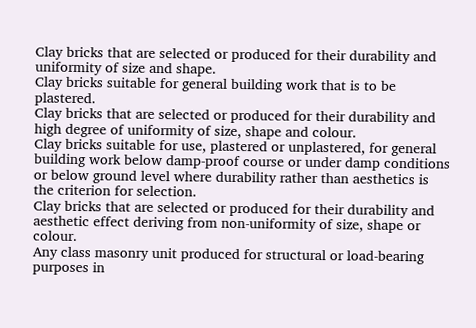Clay bricks that are selected or produced for their durability and uniformity of size and shape.
Clay bricks suitable for general building work that is to be plastered.
Clay bricks that are selected or produced for their durability and high degree of uniformity of size, shape and colour.
Clay bricks suitable for use, plastered or unplastered, for general building work below damp-proof course or under damp conditions or below ground level where durability rather than aesthetics is the criterion for selection.
Clay bricks that are selected or produced for their durability and aesthetic effect deriving from non-uniformity of size, shape or colour.
Any class masonry unit produced for structural or load-bearing purposes in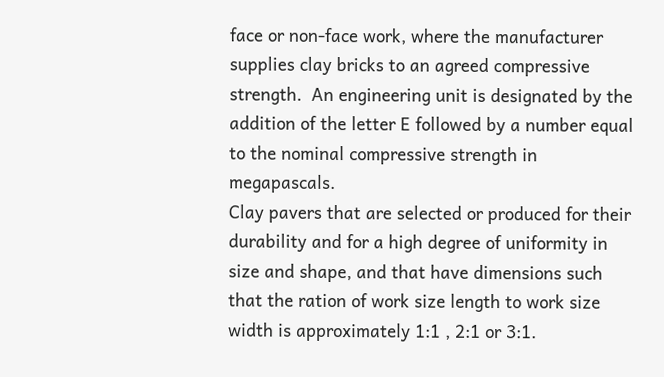face or non-face work, where the manufacturer supplies clay bricks to an agreed compressive strength.  An engineering unit is designated by the addition of the letter E followed by a number equal to the nominal compressive strength in megapascals.
Clay pavers that are selected or produced for their durability and for a high degree of uniformity in size and shape, and that have dimensions such that the ration of work size length to work size width is approximately 1:1 , 2:1 or 3:1.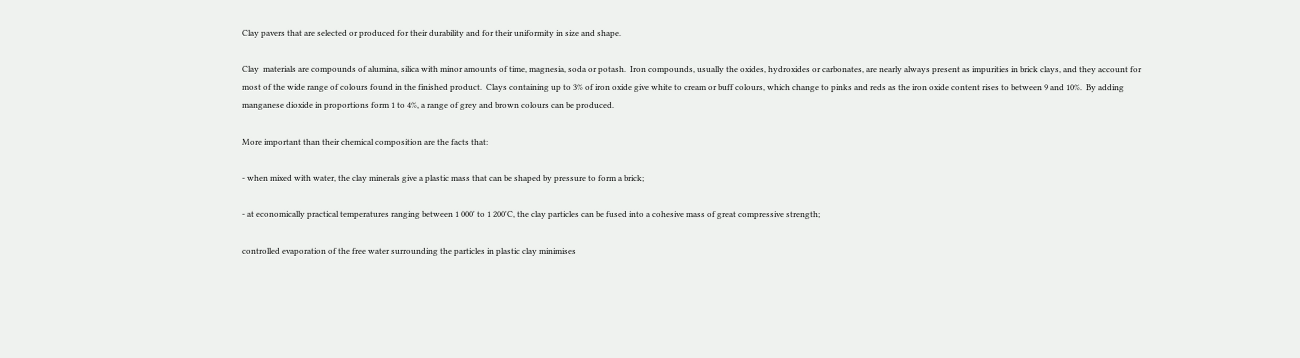Clay pavers that are selected or produced for their durability and for their uniformity in size and shape.

Clay  materials are compounds of alumina, silica with minor amounts of time, magnesia, soda or potash.  Iron compounds, usually the oxides, hydroxides or carbonates, are nearly always present as impurities in brick clays, and they account for most of the wide range of colours found in the finished product.  Clays containing up to 3% of iron oxide give white to cream or buff colours, which change to pinks and reds as the iron oxide content rises to between 9 and 10%.  By adding manganese dioxide in proportions form 1 to 4%, a range of grey and brown colours can be produced.

More important than their chemical composition are the facts that:

- when mixed with water, the clay minerals give a plastic mass that can be shaped by pressure to form a brick;

- at economically practical temperatures ranging between 1 000' to 1 200'C, the clay particles can be fused into a cohesive mass of great compressive strength;

controlled evaporation of the free water surrounding the particles in plastic clay minimises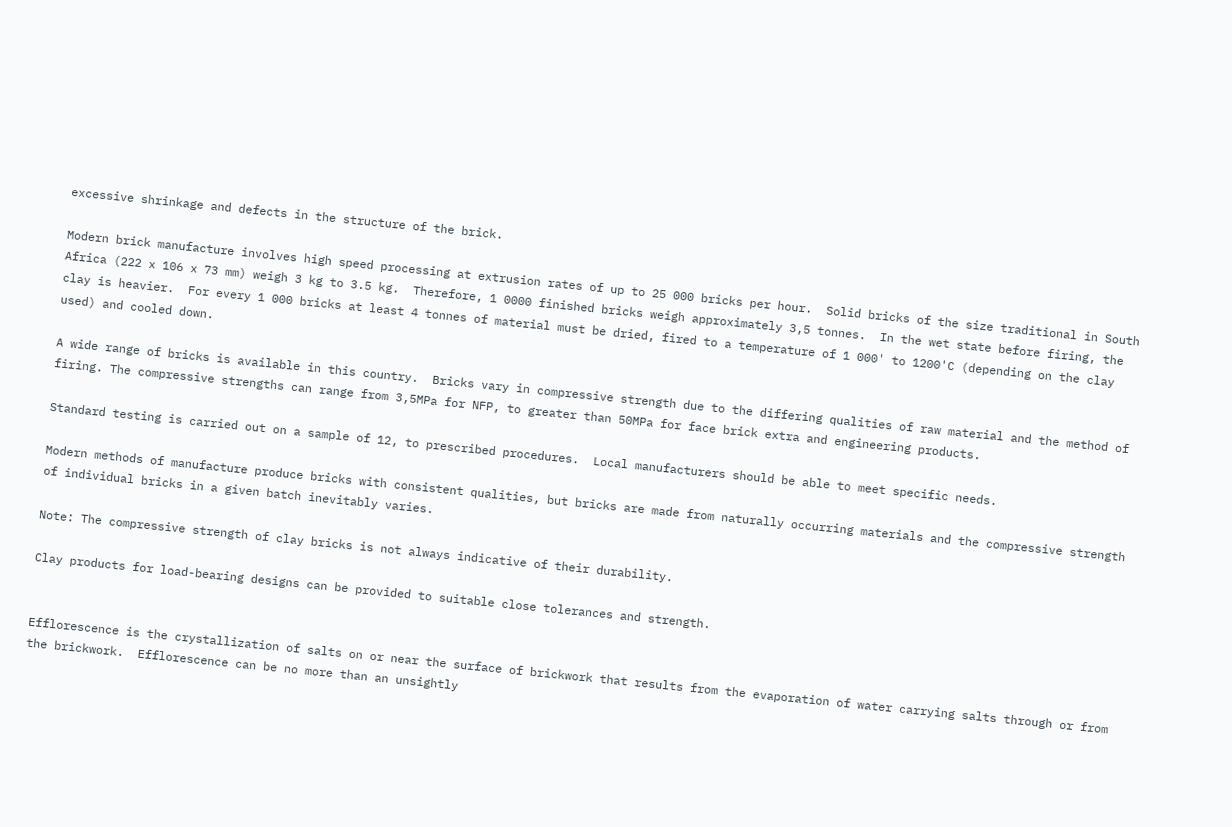excessive shrinkage and defects in the structure of the brick.

Modern brick manufacture involves high speed processing at extrusion rates of up to 25 000 bricks per hour.  Solid bricks of the size traditional in South Africa (222 x 106 x 73 mm) weigh 3 kg to 3.5 kg.  Therefore, 1 0000 finished bricks weigh approximately 3,5 tonnes.  In the wet state before firing, the clay is heavier.  For every 1 000 bricks at least 4 tonnes of material must be dried, fired to a temperature of 1 000' to 1200'C (depending on the clay used) and cooled down.

A wide range of bricks is available in this country.  Bricks vary in compressive strength due to the differing qualities of raw material and the method of firing. The compressive strengths can range from 3,5MPa for NFP, to greater than 50MPa for face brick extra and engineering products.

Standard testing is carried out on a sample of 12, to prescribed procedures.  Local manufacturers should be able to meet specific needs.

Modern methods of manufacture produce bricks with consistent qualities, but bricks are made from naturally occurring materials and the compressive strength of individual bricks in a given batch inevitably varies.

Note: The compressive strength of clay bricks is not always indicative of their durability.

Clay products for load-bearing designs can be provided to suitable close tolerances and strength.


Efflorescence is the crystallization of salts on or near the surface of brickwork that results from the evaporation of water carrying salts through or from the brickwork.  Efflorescence can be no more than an unsightly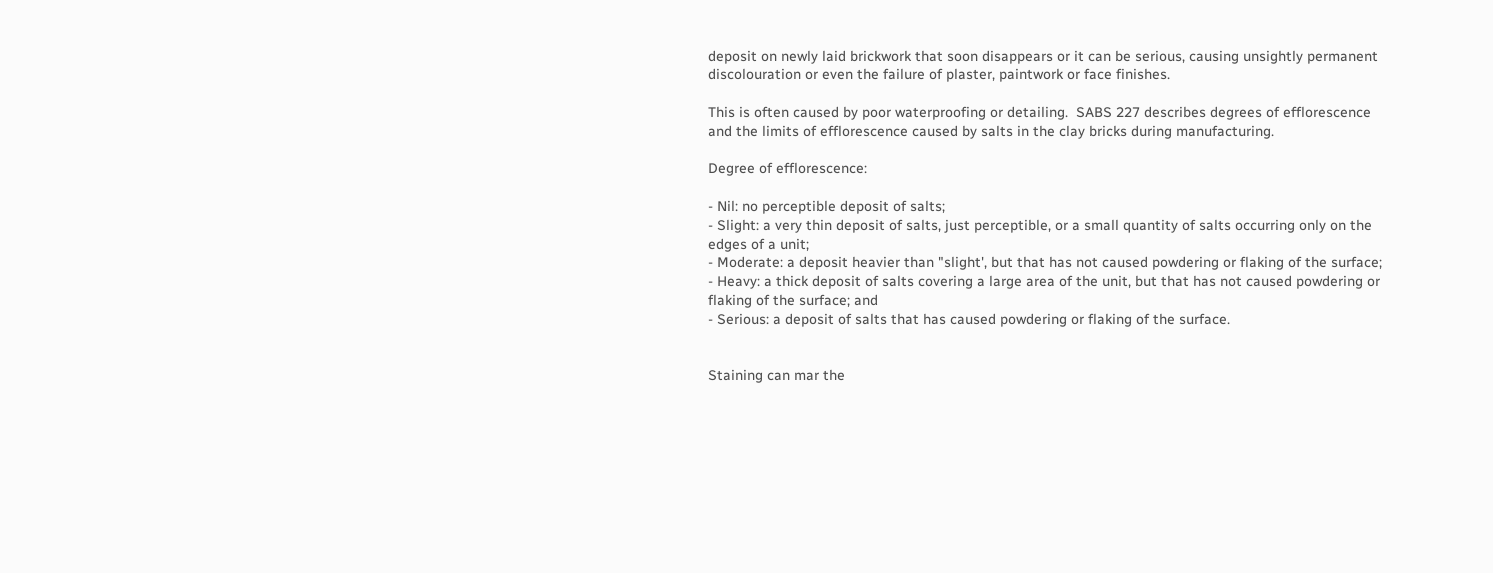deposit on newly laid brickwork that soon disappears or it can be serious, causing unsightly permanent discolouration or even the failure of plaster, paintwork or face finishes.

This is often caused by poor waterproofing or detailing.  SABS 227 describes degrees of efflorescence and the limits of efflorescence caused by salts in the clay bricks during manufacturing.

Degree of efflorescence:

- Nil: no perceptible deposit of salts;
- Slight: a very thin deposit of salts, just perceptible, or a small quantity of salts occurring only on the edges of a unit;
- Moderate: a deposit heavier than "slight', but that has not caused powdering or flaking of the surface;
- Heavy: a thick deposit of salts covering a large area of the unit, but that has not caused powdering or flaking of the surface; and
- Serious: a deposit of salts that has caused powdering or flaking of the surface.


Staining can mar the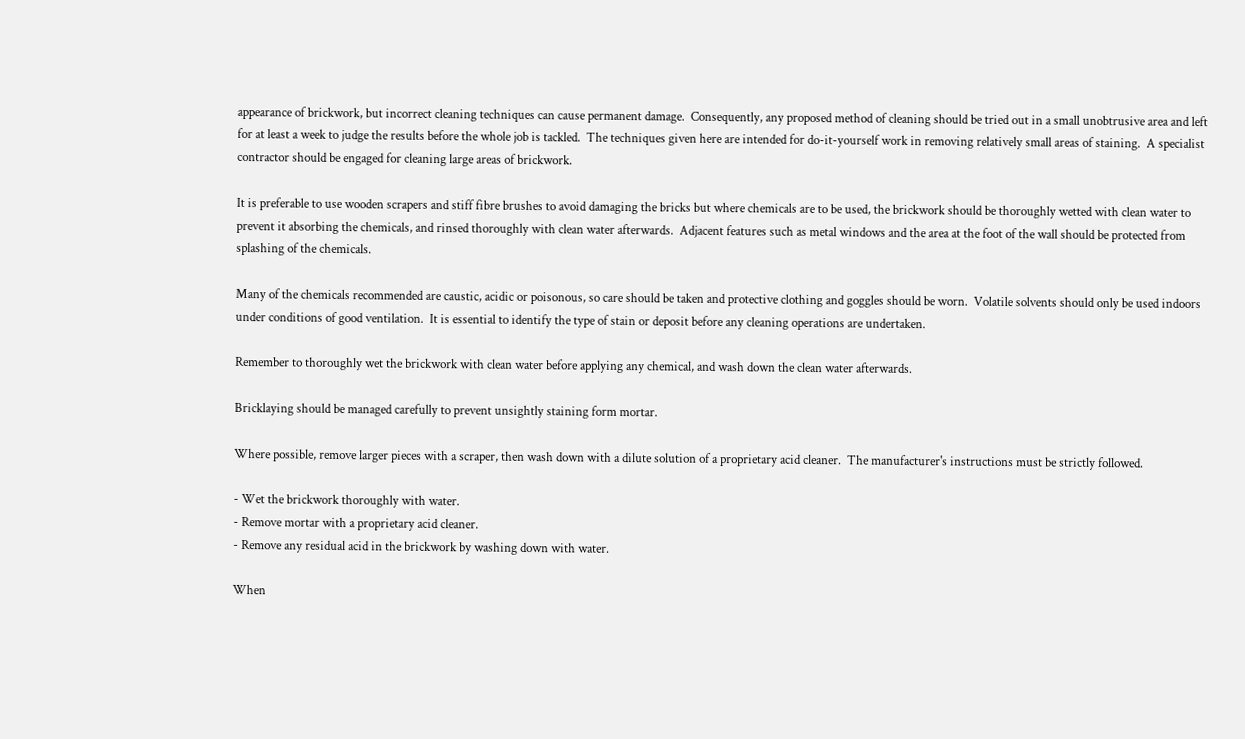appearance of brickwork, but incorrect cleaning techniques can cause permanent damage.  Consequently, any proposed method of cleaning should be tried out in a small unobtrusive area and left for at least a week to judge the results before the whole job is tackled.  The techniques given here are intended for do-it-yourself work in removing relatively small areas of staining.  A specialist contractor should be engaged for cleaning large areas of brickwork.

It is preferable to use wooden scrapers and stiff fibre brushes to avoid damaging the bricks but where chemicals are to be used, the brickwork should be thoroughly wetted with clean water to prevent it absorbing the chemicals, and rinsed thoroughly with clean water afterwards.  Adjacent features such as metal windows and the area at the foot of the wall should be protected from splashing of the chemicals.

Many of the chemicals recommended are caustic, acidic or poisonous, so care should be taken and protective clothing and goggles should be worn.  Volatile solvents should only be used indoors under conditions of good ventilation.  It is essential to identify the type of stain or deposit before any cleaning operations are undertaken.

Remember to thoroughly wet the brickwork with clean water before applying any chemical, and wash down the clean water afterwards.

Bricklaying should be managed carefully to prevent unsightly staining form mortar.

Where possible, remove larger pieces with a scraper, then wash down with a dilute solution of a proprietary acid cleaner.  The manufacturer's instructions must be strictly followed.

- Wet the brickwork thoroughly with water.
- Remove mortar with a proprietary acid cleaner.
- Remove any residual acid in the brickwork by washing down with water.

When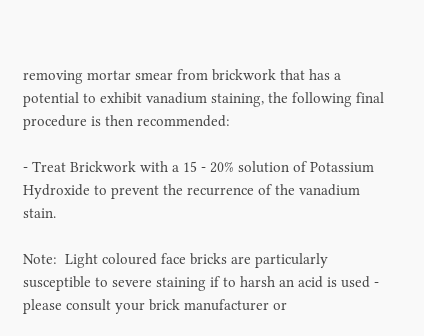removing mortar smear from brickwork that has a potential to exhibit vanadium staining, the following final procedure is then recommended:

- Treat Brickwork with a 15 - 20% solution of Potassium Hydroxide to prevent the recurrence of the vanadium stain.

Note:  Light coloured face bricks are particularly susceptible to severe staining if to harsh an acid is used - please consult your brick manufacturer or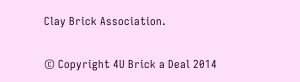Clay Brick Association.

© Copyright 4U Brick a Deal 2014